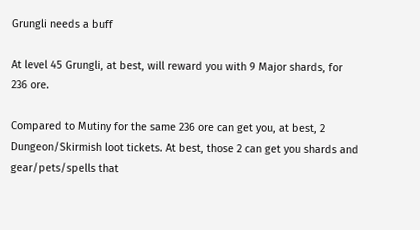Grungli needs a buff

At level 45 Grungli, at best, will reward you with 9 Major shards, for 236 ore.

Compared to Mutiny for the same 236 ore can get you, at best, 2 Dungeon/Skirmish loot tickets. At best, those 2 can get you shards and gear/pets/spells that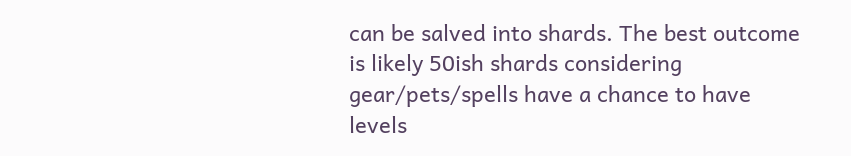can be salved into shards. The best outcome is likely 50ish shards considering gear/pets/spells have a chance to have levels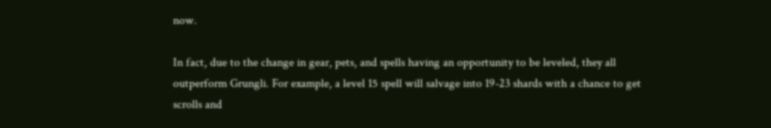now.

In fact, due to the change in gear, pets, and spells having an opportunity to be leveled, they all outperform Grungli. For example, a level 15 spell will salvage into 19-23 shards with a chance to get scrolls and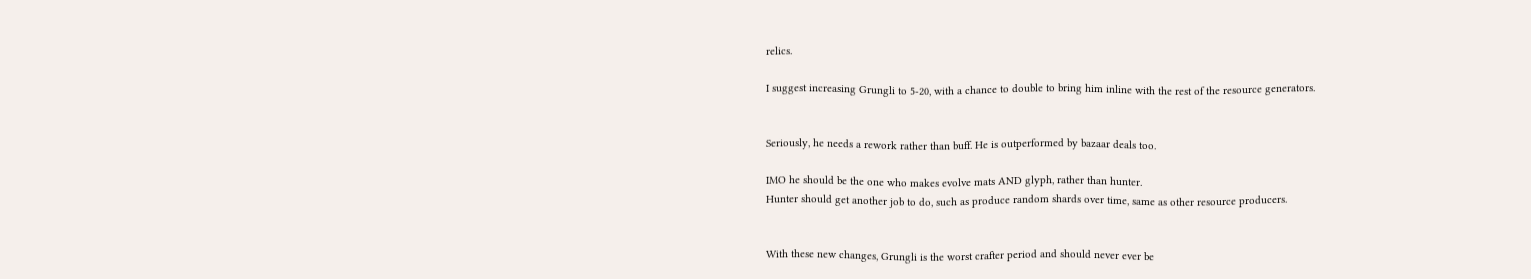relics.

I suggest increasing Grungli to 5-20, with a chance to double to bring him inline with the rest of the resource generators.


Seriously, he needs a rework rather than buff. He is outperformed by bazaar deals too.

IMO he should be the one who makes evolve mats AND glyph, rather than hunter.
Hunter should get another job to do, such as produce random shards over time, same as other resource producers.


With these new changes, Grungli is the worst crafter period and should never ever be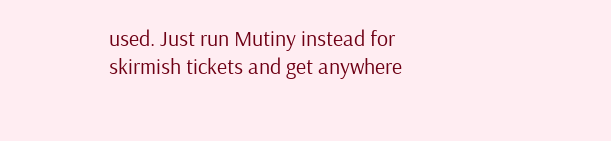used. Just run Mutiny instead for skirmish tickets and get anywhere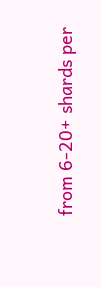from 6-20+ shards per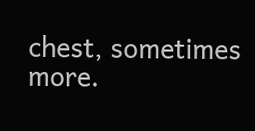chest, sometimes more.